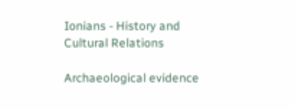Ionians - History and Cultural Relations

Archaeological evidence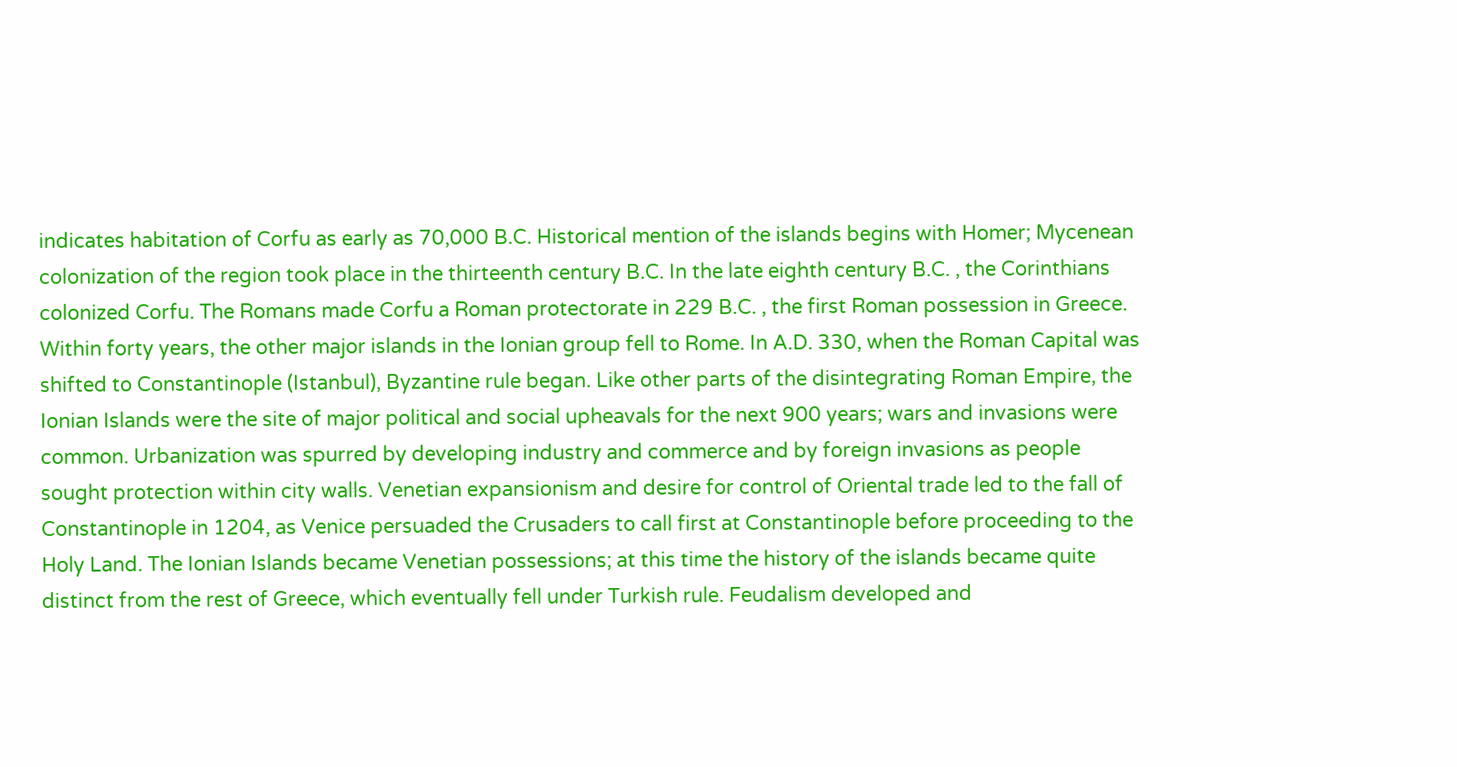indicates habitation of Corfu as early as 70,000 B.C. Historical mention of the islands begins with Homer; Mycenean colonization of the region took place in the thirteenth century B.C. In the late eighth century B.C. , the Corinthians colonized Corfu. The Romans made Corfu a Roman protectorate in 229 B.C. , the first Roman possession in Greece. Within forty years, the other major islands in the Ionian group fell to Rome. In A.D. 330, when the Roman Capital was shifted to Constantinople (Istanbul), Byzantine rule began. Like other parts of the disintegrating Roman Empire, the Ionian Islands were the site of major political and social upheavals for the next 900 years; wars and invasions were common. Urbanization was spurred by developing industry and commerce and by foreign invasions as people sought protection within city walls. Venetian expansionism and desire for control of Oriental trade led to the fall of Constantinople in 1204, as Venice persuaded the Crusaders to call first at Constantinople before proceeding to the Holy Land. The Ionian Islands became Venetian possessions; at this time the history of the islands became quite distinct from the rest of Greece, which eventually fell under Turkish rule. Feudalism developed and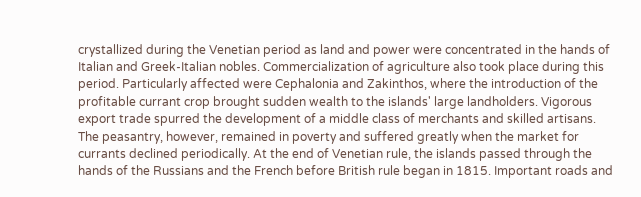crystallized during the Venetian period as land and power were concentrated in the hands of Italian and Greek-Italian nobles. Commercialization of agriculture also took place during this period. Particularly affected were Cephalonia and Zakinthos, where the introduction of the profitable currant crop brought sudden wealth to the islands' large landholders. Vigorous export trade spurred the development of a middle class of merchants and skilled artisans. The peasantry, however, remained in poverty and suffered greatly when the market for currants declined periodically. At the end of Venetian rule, the islands passed through the hands of the Russians and the French before British rule began in 1815. Important roads and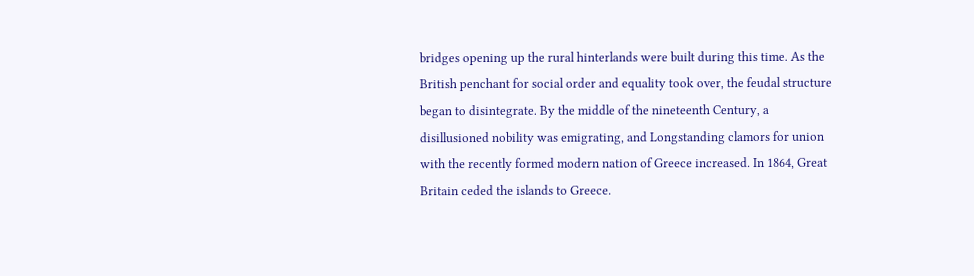bridges opening up the rural hinterlands were built during this time. As the British penchant for social order and equality took over, the feudal structure began to disintegrate. By the middle of the nineteenth Century, a disillusioned nobility was emigrating, and Longstanding clamors for union with the recently formed modern nation of Greece increased. In 1864, Great Britain ceded the islands to Greece.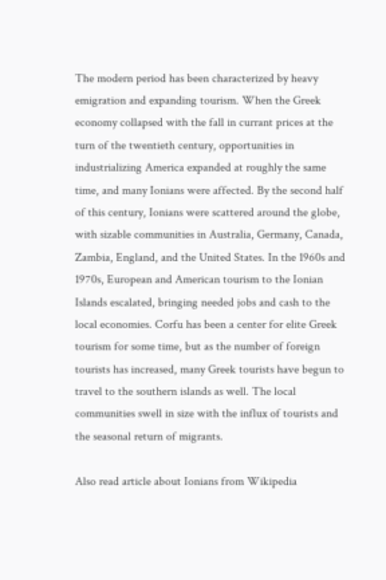The modern period has been characterized by heavy emigration and expanding tourism. When the Greek economy collapsed with the fall in currant prices at the turn of the twentieth century, opportunities in industrializing America expanded at roughly the same time, and many Ionians were affected. By the second half of this century, Ionians were scattered around the globe, with sizable communities in Australia, Germany, Canada, Zambia, England, and the United States. In the 1960s and 1970s, European and American tourism to the Ionian Islands escalated, bringing needed jobs and cash to the local economies. Corfu has been a center for elite Greek tourism for some time, but as the number of foreign tourists has increased, many Greek tourists have begun to travel to the southern islands as well. The local communities swell in size with the influx of tourists and the seasonal return of migrants.

Also read article about Ionians from Wikipedia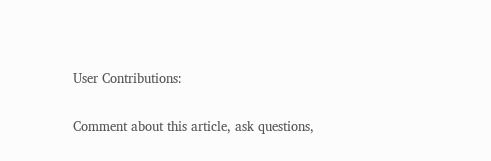User Contributions:

Comment about this article, ask questions,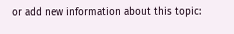or add new information about this topic: